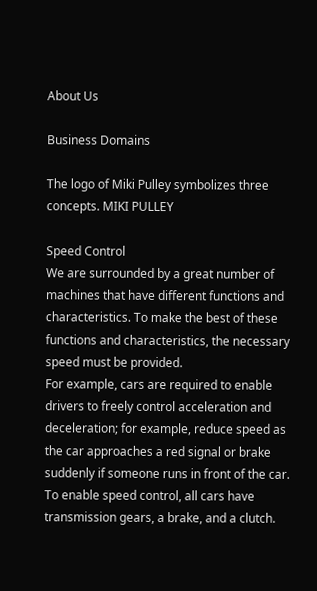About Us

Business Domains

The logo of Miki Pulley symbolizes three concepts. MIKI PULLEY

Speed Control
We are surrounded by a great number of machines that have different functions and characteristics. To make the best of these functions and characteristics, the necessary speed must be provided.
For example, cars are required to enable drivers to freely control acceleration and deceleration; for example, reduce speed as the car approaches a red signal or brake suddenly if someone runs in front of the car. To enable speed control, all cars have transmission gears, a brake, and a clutch.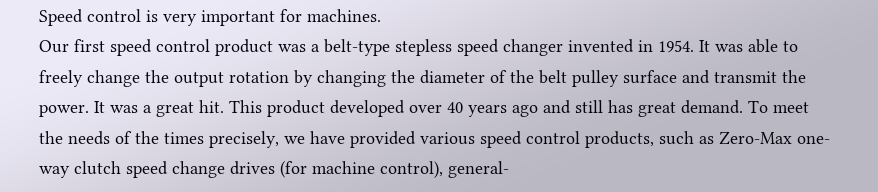Speed control is very important for machines.
Our first speed control product was a belt-type stepless speed changer invented in 1954. It was able to freely change the output rotation by changing the diameter of the belt pulley surface and transmit the power. It was a great hit. This product developed over 40 years ago and still has great demand. To meet the needs of the times precisely, we have provided various speed control products, such as Zero-Max one-way clutch speed change drives (for machine control), general-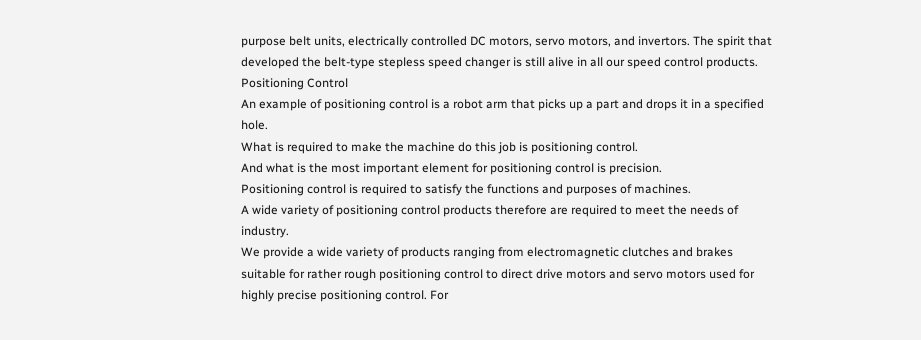purpose belt units, electrically controlled DC motors, servo motors, and invertors. The spirit that developed the belt-type stepless speed changer is still alive in all our speed control products.
Positioning Control
An example of positioning control is a robot arm that picks up a part and drops it in a specified hole.
What is required to make the machine do this job is positioning control.
And what is the most important element for positioning control is precision.
Positioning control is required to satisfy the functions and purposes of machines.
A wide variety of positioning control products therefore are required to meet the needs of industry.
We provide a wide variety of products ranging from electromagnetic clutches and brakes suitable for rather rough positioning control to direct drive motors and servo motors used for highly precise positioning control. For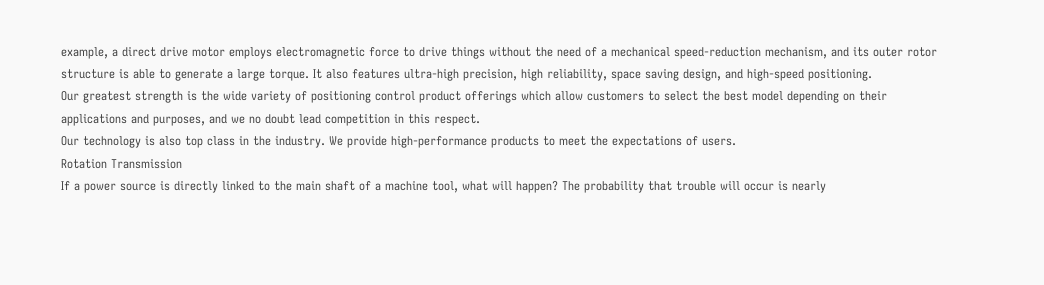example, a direct drive motor employs electromagnetic force to drive things without the need of a mechanical speed-reduction mechanism, and its outer rotor structure is able to generate a large torque. It also features ultra-high precision, high reliability, space saving design, and high-speed positioning.
Our greatest strength is the wide variety of positioning control product offerings which allow customers to select the best model depending on their applications and purposes, and we no doubt lead competition in this respect.
Our technology is also top class in the industry. We provide high-performance products to meet the expectations of users.
Rotation Transmission
If a power source is directly linked to the main shaft of a machine tool, what will happen? The probability that trouble will occur is nearly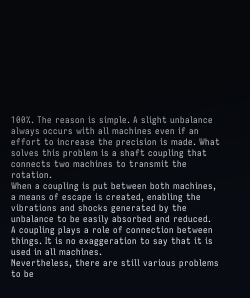100%. The reason is simple. A slight unbalance always occurs with all machines even if an effort to increase the precision is made. What solves this problem is a shaft coupling that connects two machines to transmit the rotation.
When a coupling is put between both machines, a means of escape is created, enabling the vibrations and shocks generated by the unbalance to be easily absorbed and reduced.
A coupling plays a role of connection between things. It is no exaggeration to say that it is used in all machines.
Nevertheless, there are still various problems to be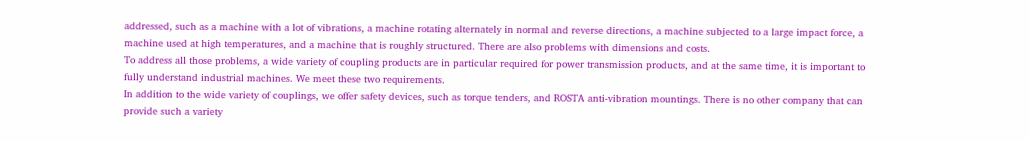addressed, such as a machine with a lot of vibrations, a machine rotating alternately in normal and reverse directions, a machine subjected to a large impact force, a machine used at high temperatures, and a machine that is roughly structured. There are also problems with dimensions and costs.
To address all those problems, a wide variety of coupling products are in particular required for power transmission products, and at the same time, it is important to fully understand industrial machines. We meet these two requirements.
In addition to the wide variety of couplings, we offer safety devices, such as torque tenders, and ROSTA anti-vibration mountings. There is no other company that can provide such a variety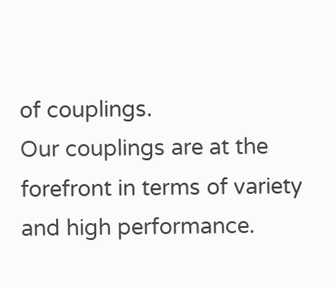of couplings.
Our couplings are at the forefront in terms of variety and high performance.